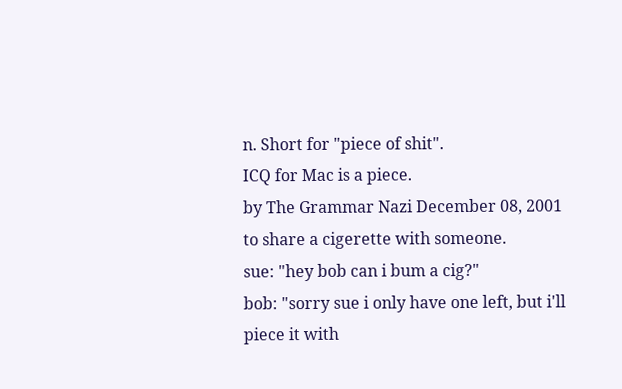n. Short for "piece of shit".
ICQ for Mac is a piece.
by The Grammar Nazi December 08, 2001
to share a cigerette with someone.
sue: "hey bob can i bum a cig?"
bob: "sorry sue i only have one left, but i'll piece it with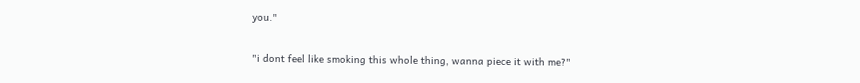you."

"i dont feel like smoking this whole thing, wanna piece it with me?"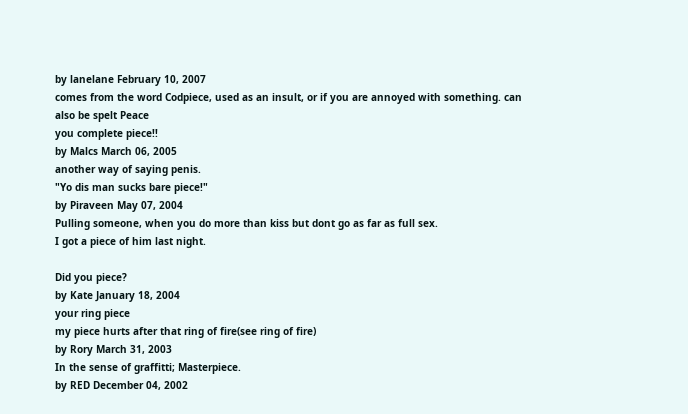by lanelane February 10, 2007
comes from the word Codpiece, used as an insult, or if you are annoyed with something. can also be spelt Peace
you complete piece!!
by Malcs March 06, 2005
another way of saying penis.
"Yo dis man sucks bare piece!"
by Piraveen May 07, 2004
Pulling someone, when you do more than kiss but dont go as far as full sex.
I got a piece of him last night.

Did you piece?
by Kate January 18, 2004
your ring piece
my piece hurts after that ring of fire(see ring of fire)
by Rory March 31, 2003
In the sense of graffitti; Masterpiece.
by RED December 04, 2002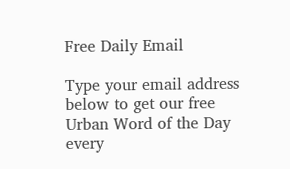Free Daily Email

Type your email address below to get our free Urban Word of the Day every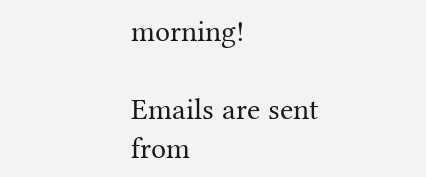morning!

Emails are sent from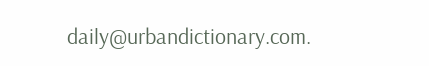daily@urbandictionary.com.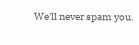We'll never spam you.